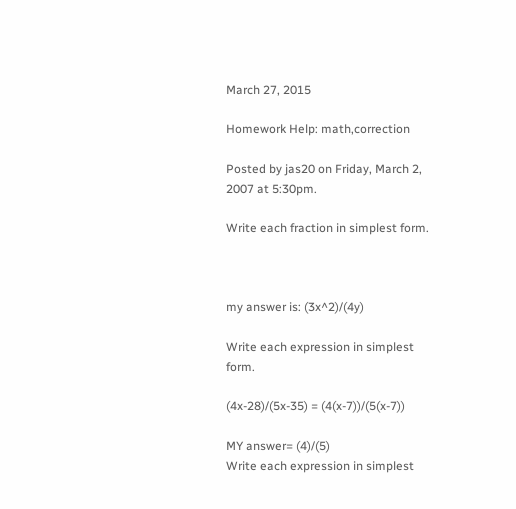March 27, 2015

Homework Help: math,correction

Posted by jas20 on Friday, March 2, 2007 at 5:30pm.

Write each fraction in simplest form.



my answer is: (3x^2)/(4y)

Write each expression in simplest form.

(4x-28)/(5x-35) = (4(x-7))/(5(x-7))

MY answer= (4)/(5)
Write each expression in simplest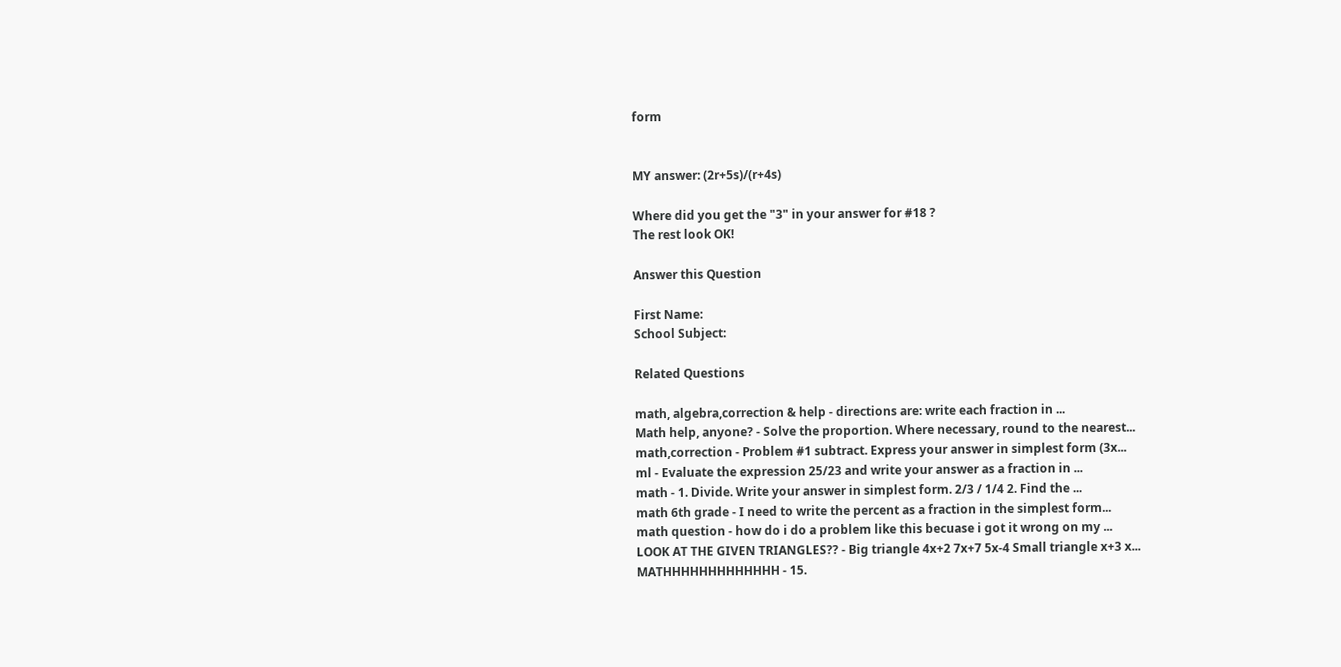form


MY answer: (2r+5s)/(r+4s)

Where did you get the "3" in your answer for #18 ?
The rest look OK!

Answer this Question

First Name:
School Subject:

Related Questions

math, algebra,correction & help - directions are: write each fraction in ...
Math help, anyone? - Solve the proportion. Where necessary, round to the nearest...
math,correction - Problem #1 subtract. Express your answer in simplest form (3x...
ml - Evaluate the expression 25/23 and write your answer as a fraction in ...
math - 1. Divide. Write your answer in simplest form. 2/3 / 1/4 2. Find the ...
math 6th grade - I need to write the percent as a fraction in the simplest form...
math question - how do i do a problem like this becuase i got it wrong on my ...
LOOK AT THE GIVEN TRIANGLES?? - Big triangle 4x+2 7x+7 5x-4 Small triangle x+3 x...
MATHHHHHHHHHHHHH - 15.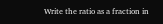Write the ratio as a fraction in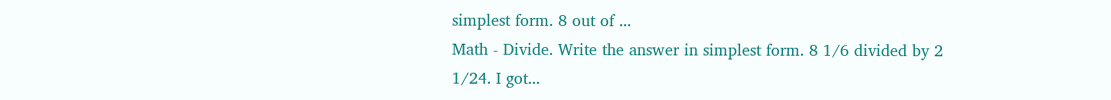simplest form. 8 out of ...
Math - Divide. Write the answer in simplest form. 8 1/6 divided by 2 1/24. I got...